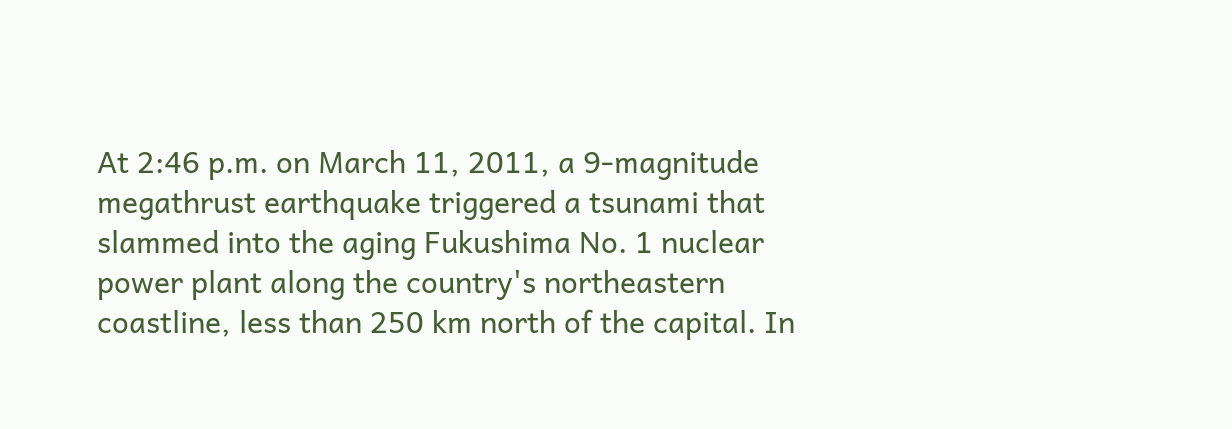At 2:46 p.m. on March 11, 2011, a 9-magnitude megathrust earthquake triggered a tsunami that slammed into the aging Fukushima No. 1 nuclear power plant along the country's northeastern coastline, less than 250 km north of the capital. In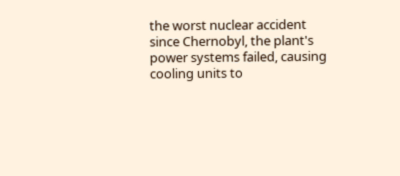the worst nuclear accident since Chernobyl, the plant's power systems failed, causing cooling units to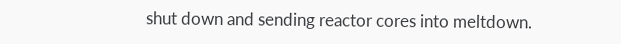shut down and sending reactor cores into meltdown.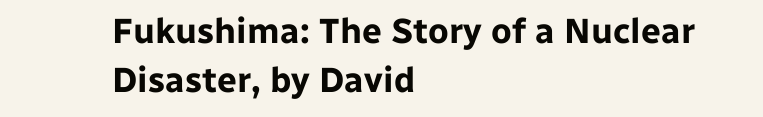Fukushima: The Story of a Nuclear Disaster, by David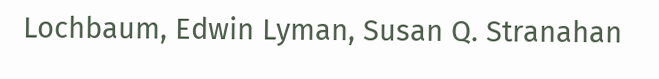Lochbaum, Edwin Lyman, Susan Q. Stranahan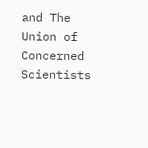and The Union of Concerned Scientists